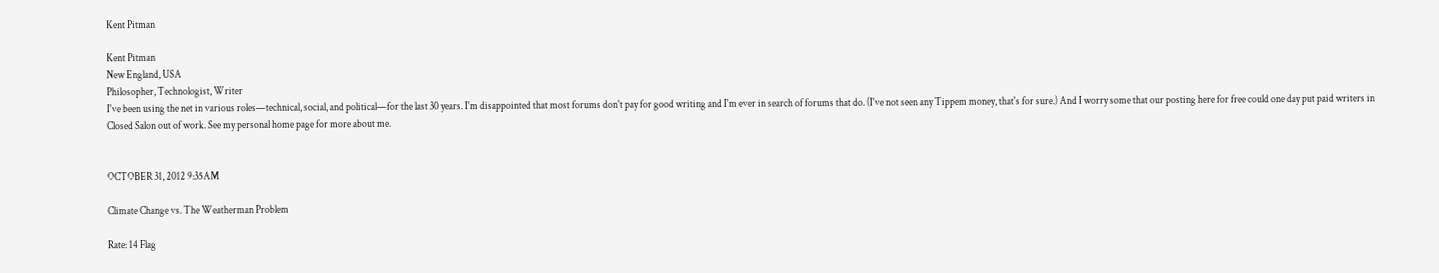Kent Pitman

Kent Pitman
New England, USA
Philosopher, Technologist, Writer
I've been using the net in various roles—technical, social, and political—for the last 30 years. I'm disappointed that most forums don't pay for good writing and I'm ever in search of forums that do. (I've not seen any Tippem money, that's for sure.) And I worry some that our posting here for free could one day put paid writers in Closed Salon out of work. See my personal home page for more about me.


OCTOBER 31, 2012 9:35AM

Climate Change vs. The Weatherman Problem

Rate: 14 Flag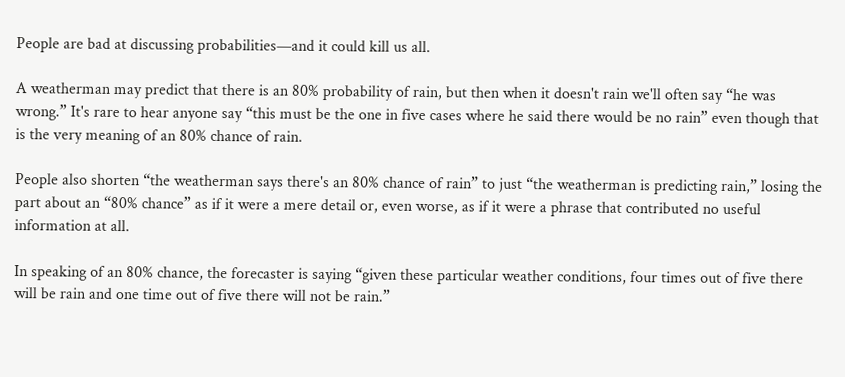People are bad at discussing probabilities—and it could kill us all.

A weatherman may predict that there is an 80% probability of rain, but then when it doesn't rain we'll often say “he was wrong.” It's rare to hear anyone say “this must be the one in five cases where he said there would be no rain” even though that is the very meaning of an 80% chance of rain.

People also shorten “the weatherman says there's an 80% chance of rain” to just “the weatherman is predicting rain,” losing the part about an “80% chance” as if it were a mere detail or, even worse, as if it were a phrase that contributed no useful information at all.

In speaking of an 80% chance, the forecaster is saying “given these particular weather conditions, four times out of five there will be rain and one time out of five there will not be rain.”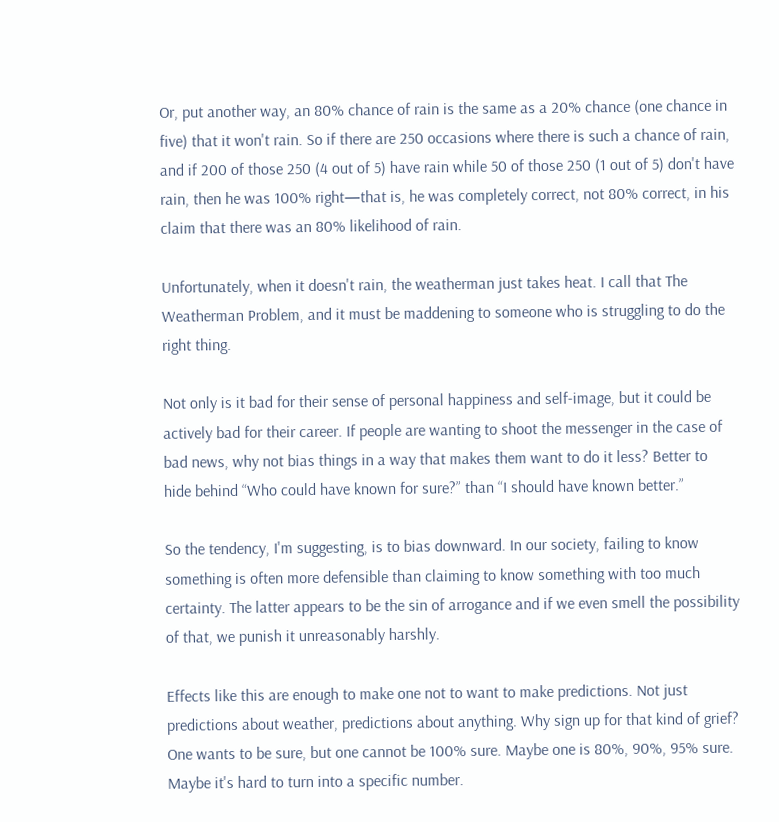Or, put another way, an 80% chance of rain is the same as a 20% chance (one chance in five) that it won't rain. So if there are 250 occasions where there is such a chance of rain, and if 200 of those 250 (4 out of 5) have rain while 50 of those 250 (1 out of 5) don't have rain, then he was 100% right—that is, he was completely correct, not 80% correct, in his claim that there was an 80% likelihood of rain.

Unfortunately, when it doesn't rain, the weatherman just takes heat. I call that The Weatherman Problem, and it must be maddening to someone who is struggling to do the right thing.

Not only is it bad for their sense of personal happiness and self-image, but it could be actively bad for their career. If people are wanting to shoot the messenger in the case of bad news, why not bias things in a way that makes them want to do it less? Better to hide behind “Who could have known for sure?” than “I should have known better.”

So the tendency, I'm suggesting, is to bias downward. In our society, failing to know something is often more defensible than claiming to know something with too much certainty. The latter appears to be the sin of arrogance and if we even smell the possibility of that, we punish it unreasonably harshly.

Effects like this are enough to make one not to want to make predictions. Not just predictions about weather, predictions about anything. Why sign up for that kind of grief? One wants to be sure, but one cannot be 100% sure. Maybe one is 80%, 90%, 95% sure. Maybe it's hard to turn into a specific number.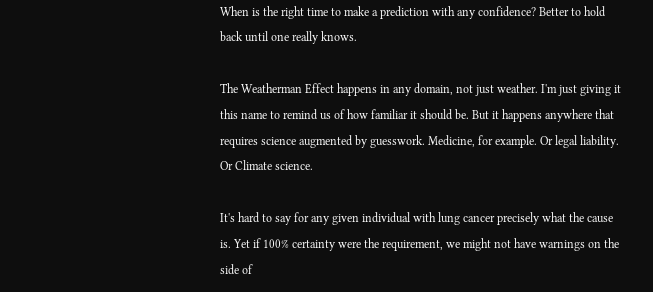When is the right time to make a prediction with any confidence? Better to hold back until one really knows.

The Weatherman Effect happens in any domain, not just weather. I'm just giving it this name to remind us of how familiar it should be. But it happens anywhere that requires science augmented by guesswork. Medicine, for example. Or legal liability. Or Climate science.

It's hard to say for any given individual with lung cancer precisely what the cause is. Yet if 100% certainty were the requirement, we might not have warnings on the side of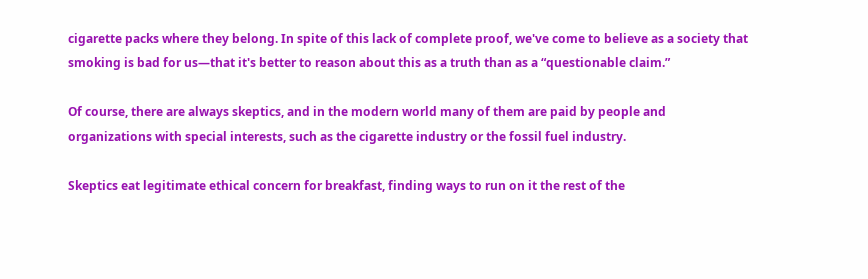cigarette packs where they belong. In spite of this lack of complete proof, we've come to believe as a society that smoking is bad for us—that it's better to reason about this as a truth than as a “questionable claim.”

Of course, there are always skeptics, and in the modern world many of them are paid by people and organizations with special interests, such as the cigarette industry or the fossil fuel industry.

Skeptics eat legitimate ethical concern for breakfast, finding ways to run on it the rest of the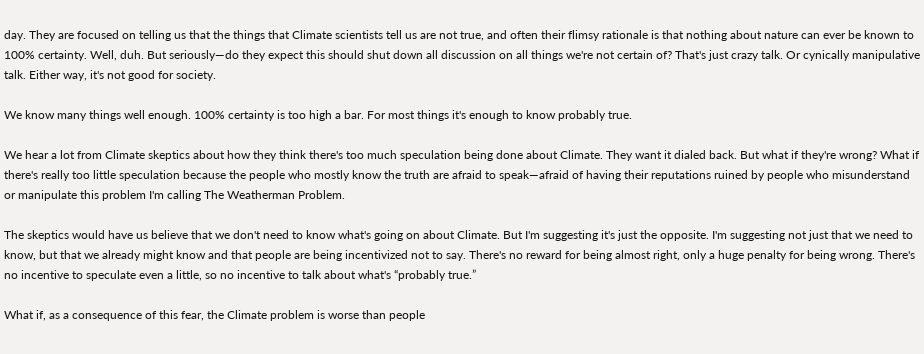day. They are focused on telling us that the things that Climate scientists tell us are not true, and often their flimsy rationale is that nothing about nature can ever be known to 100% certainty. Well, duh. But seriously—do they expect this should shut down all discussion on all things we're not certain of? That's just crazy talk. Or cynically manipulative talk. Either way, it's not good for society.

We know many things well enough. 100% certainty is too high a bar. For most things it's enough to know probably true.

We hear a lot from Climate skeptics about how they think there's too much speculation being done about Climate. They want it dialed back. But what if they're wrong? What if there's really too little speculation because the people who mostly know the truth are afraid to speak—afraid of having their reputations ruined by people who misunderstand or manipulate this problem I'm calling The Weatherman Problem.

The skeptics would have us believe that we don't need to know what's going on about Climate. But I'm suggesting it's just the opposite. I'm suggesting not just that we need to know, but that we already might know and that people are being incentivized not to say. There's no reward for being almost right, only a huge penalty for being wrong. There's no incentive to speculate even a little, so no incentive to talk about what's “probably true.”

What if, as a consequence of this fear, the Climate problem is worse than people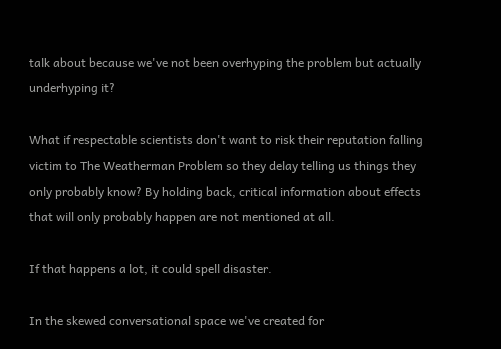talk about because we've not been overhyping the problem but actually underhyping it?

What if respectable scientists don't want to risk their reputation falling victim to The Weatherman Problem so they delay telling us things they only probably know? By holding back, critical information about effects that will only probably happen are not mentioned at all.

If that happens a lot, it could spell disaster.

In the skewed conversational space we've created for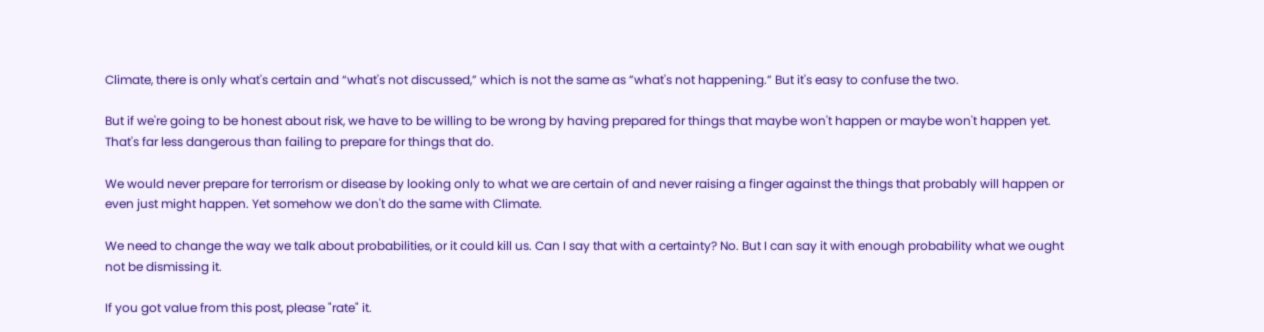Climate, there is only what's certain and “what's not discussed,” which is not the same as ”what's not happening.” But it's easy to confuse the two.

But if we're going to be honest about risk, we have to be willing to be wrong by having prepared for things that maybe won't happen or maybe won't happen yet. That's far less dangerous than failing to prepare for things that do.

We would never prepare for terrorism or disease by looking only to what we are certain of and never raising a finger against the things that probably will happen or even just might happen. Yet somehow we don't do the same with Climate.

We need to change the way we talk about probabilities, or it could kill us. Can I say that with a certainty? No. But I can say it with enough probability what we ought not be dismissing it.

If you got value from this post, please "rate" it.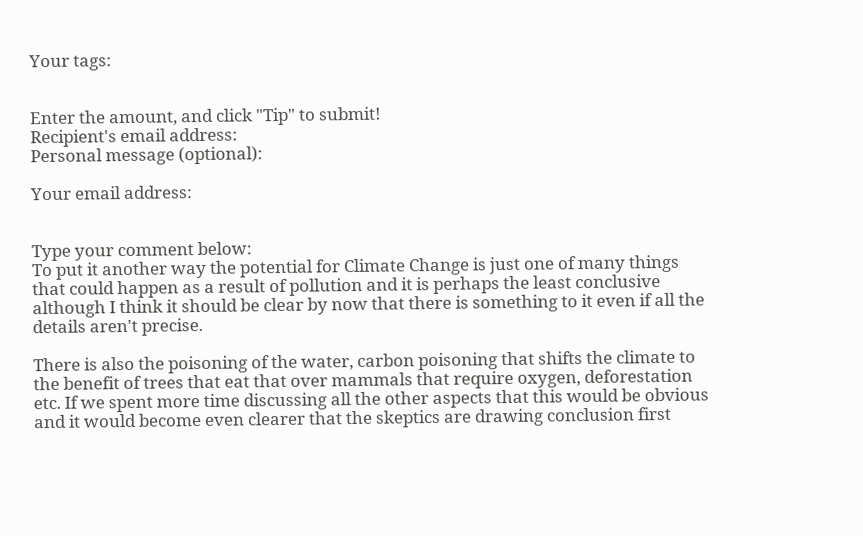Your tags:


Enter the amount, and click "Tip" to submit!
Recipient's email address:
Personal message (optional):

Your email address:


Type your comment below:
To put it another way the potential for Climate Change is just one of many things that could happen as a result of pollution and it is perhaps the least conclusive although I think it should be clear by now that there is something to it even if all the details aren't precise.

There is also the poisoning of the water, carbon poisoning that shifts the climate to the benefit of trees that eat that over mammals that require oxygen, deforestation etc. If we spent more time discussing all the other aspects that this would be obvious and it would become even clearer that the skeptics are drawing conclusion first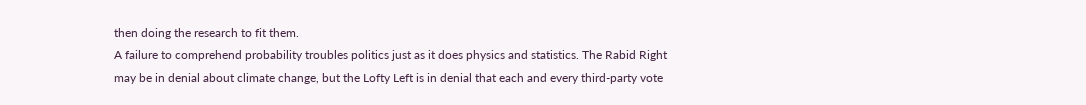then doing the research to fit them.
A failure to comprehend probability troubles politics just as it does physics and statistics. The Rabid Right may be in denial about climate change, but the Lofty Left is in denial that each and every third-party vote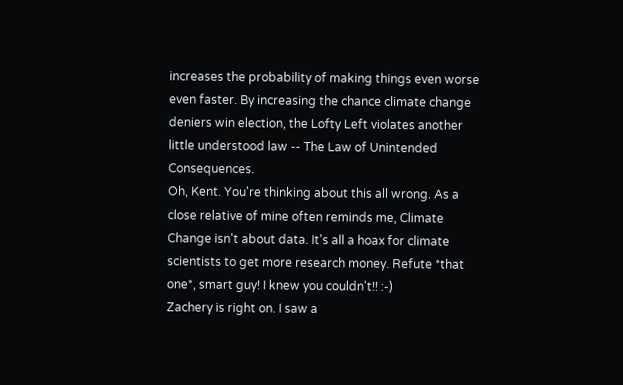increases the probability of making things even worse even faster. By increasing the chance climate change deniers win election, the Lofty Left violates another little understood law -- The Law of Unintended Consequences.
Oh, Kent. You're thinking about this all wrong. As a close relative of mine often reminds me, Climate Change isn't about data. It's all a hoax for climate scientists to get more research money. Refute *that one*, smart guy! I knew you couldn't!! :-)
Zachery is right on. I saw a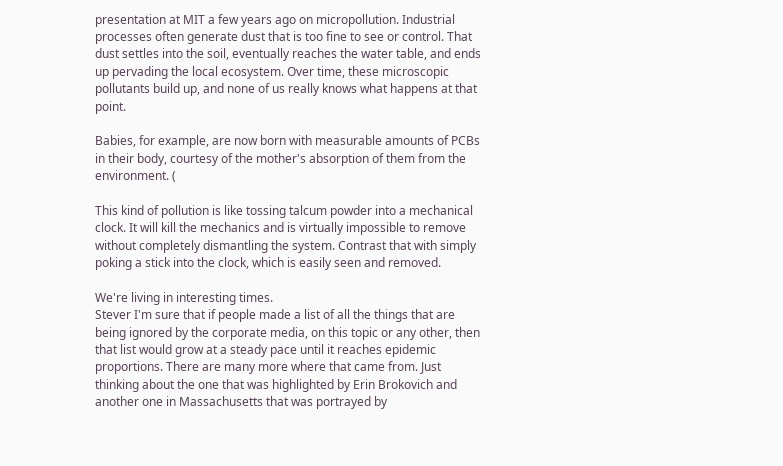presentation at MIT a few years ago on micropollution. Industrial processes often generate dust that is too fine to see or control. That dust settles into the soil, eventually reaches the water table, and ends up pervading the local ecosystem. Over time, these microscopic pollutants build up, and none of us really knows what happens at that point.

Babies, for example, are now born with measurable amounts of PCBs in their body, courtesy of the mother's absorption of them from the environment. (

This kind of pollution is like tossing talcum powder into a mechanical clock. It will kill the mechanics and is virtually impossible to remove without completely dismantling the system. Contrast that with simply poking a stick into the clock, which is easily seen and removed.

We're living in interesting times.
Stever I'm sure that if people made a list of all the things that are being ignored by the corporate media, on this topic or any other, then that list would grow at a steady pace until it reaches epidemic proportions. There are many more where that came from. Just thinking about the one that was highlighted by Erin Brokovich and another one in Massachusetts that was portrayed by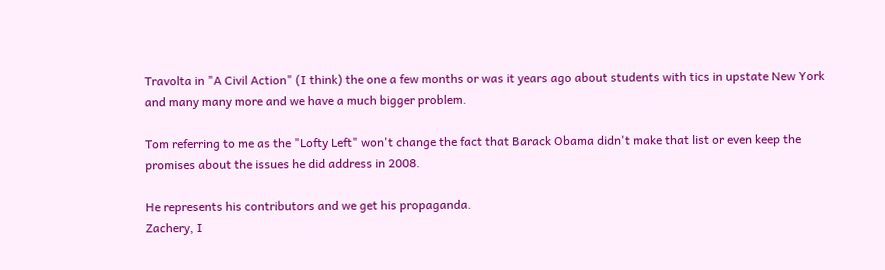Travolta in "A Civil Action" (I think) the one a few months or was it years ago about students with tics in upstate New York and many many more and we have a much bigger problem.

Tom referring to me as the "Lofty Left" won't change the fact that Barack Obama didn't make that list or even keep the promises about the issues he did address in 2008.

He represents his contributors and we get his propaganda.
Zachery, I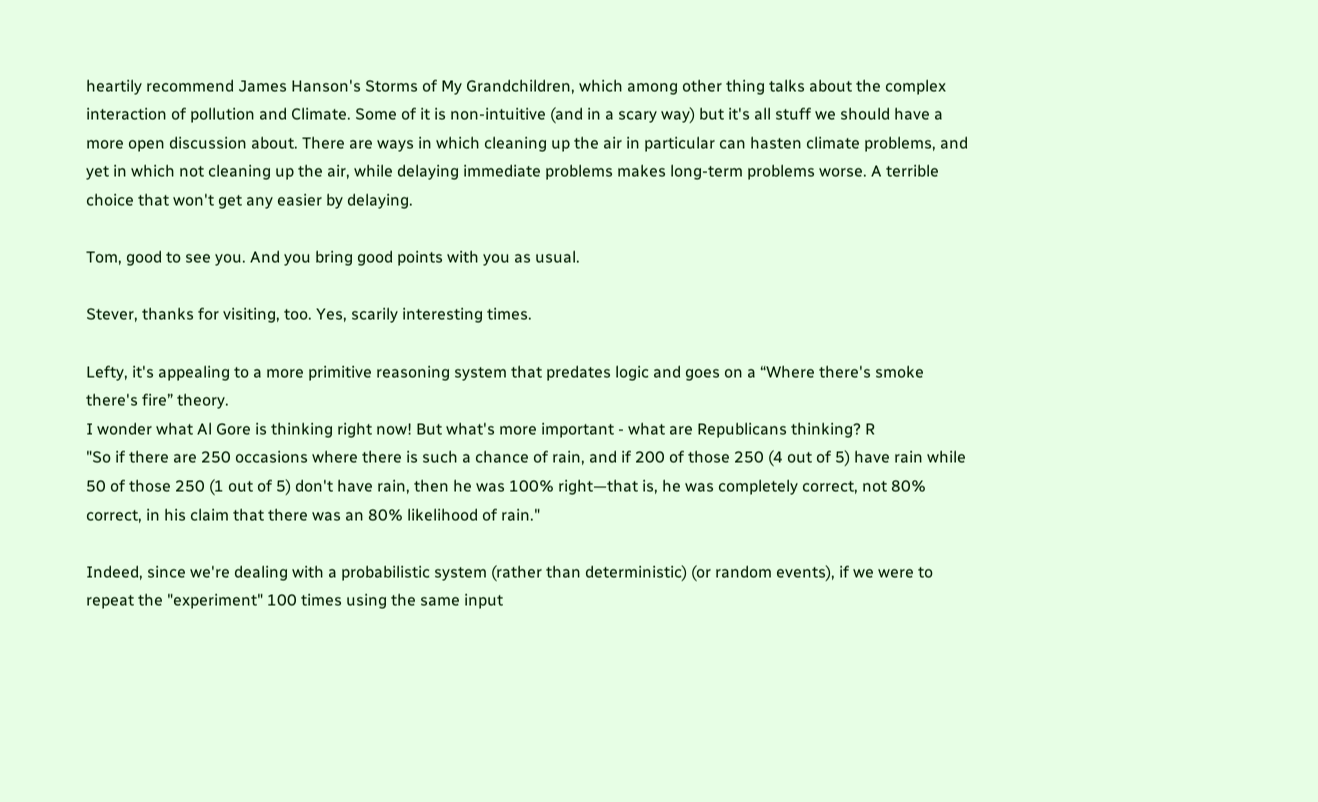heartily recommend James Hanson's Storms of My Grandchildren, which among other thing talks about the complex interaction of pollution and Climate. Some of it is non-intuitive (and in a scary way) but it's all stuff we should have a more open discussion about. There are ways in which cleaning up the air in particular can hasten climate problems, and yet in which not cleaning up the air, while delaying immediate problems makes long-term problems worse. A terrible choice that won't get any easier by delaying.

Tom, good to see you. And you bring good points with you as usual.

Stever, thanks for visiting, too. Yes, scarily interesting times.

Lefty, it's appealing to a more primitive reasoning system that predates logic and goes on a “Where there's smoke there's fire” theory.
I wonder what Al Gore is thinking right now! But what's more important - what are Republicans thinking? R
"So if there are 250 occasions where there is such a chance of rain, and if 200 of those 250 (4 out of 5) have rain while 50 of those 250 (1 out of 5) don't have rain, then he was 100% right—that is, he was completely correct, not 80% correct, in his claim that there was an 80% likelihood of rain."

Indeed, since we're dealing with a probabilistic system (rather than deterministic) (or random events), if we were to repeat the "experiment" 100 times using the same input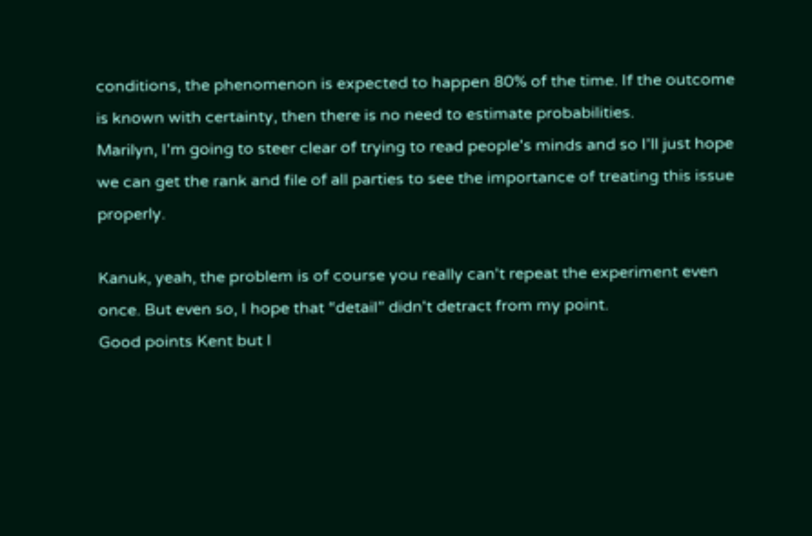conditions, the phenomenon is expected to happen 80% of the time. If the outcome is known with certainty, then there is no need to estimate probabilities.
Marilyn, I'm going to steer clear of trying to read people's minds and so I'll just hope we can get the rank and file of all parties to see the importance of treating this issue properly.

Kanuk, yeah, the problem is of course you really can't repeat the experiment even once. But even so, I hope that “detail” didn't detract from my point.
Good points Kent but I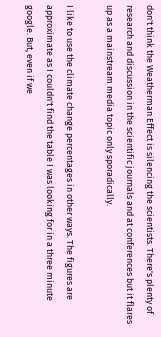don't think the Weatherman Effect is silencing the scientists. There's plenty of research and discussion in the scientific journals and at conferences but it flares up as a mainstream media topic only sporadically.

I like to use the climate change percentages in other ways. The figures are approximate as I couldn't find the table I was looking for in a three minute google. But, even if we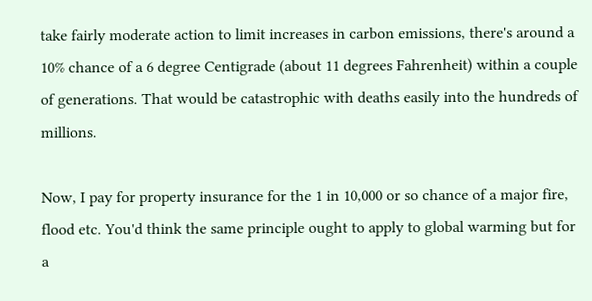take fairly moderate action to limit increases in carbon emissions, there's around a 10% chance of a 6 degree Centigrade (about 11 degrees Fahrenheit) within a couple of generations. That would be catastrophic with deaths easily into the hundreds of millions.

Now, I pay for property insurance for the 1 in 10,000 or so chance of a major fire, flood etc. You'd think the same principle ought to apply to global warming but for a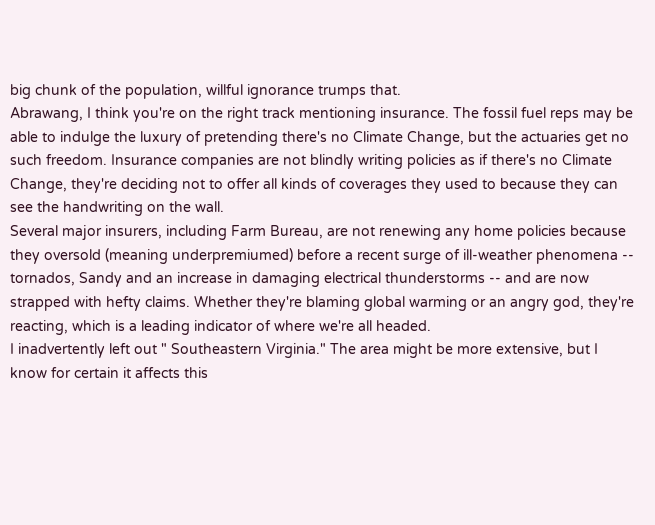big chunk of the population, willful ignorance trumps that.
Abrawang, I think you're on the right track mentioning insurance. The fossil fuel reps may be able to indulge the luxury of pretending there's no Climate Change, but the actuaries get no such freedom. Insurance companies are not blindly writing policies as if there's no Climate Change, they're deciding not to offer all kinds of coverages they used to because they can see the handwriting on the wall.
Several major insurers, including Farm Bureau, are not renewing any home policies because they oversold (meaning underpremiumed) before a recent surge of ill-weather phenomena -- tornados, Sandy and an increase in damaging electrical thunderstorms -- and are now strapped with hefty claims. Whether they're blaming global warming or an angry god, they're reacting, which is a leading indicator of where we're all headed.
I inadvertently left out " Southeastern Virginia." The area might be more extensive, but I know for certain it affects this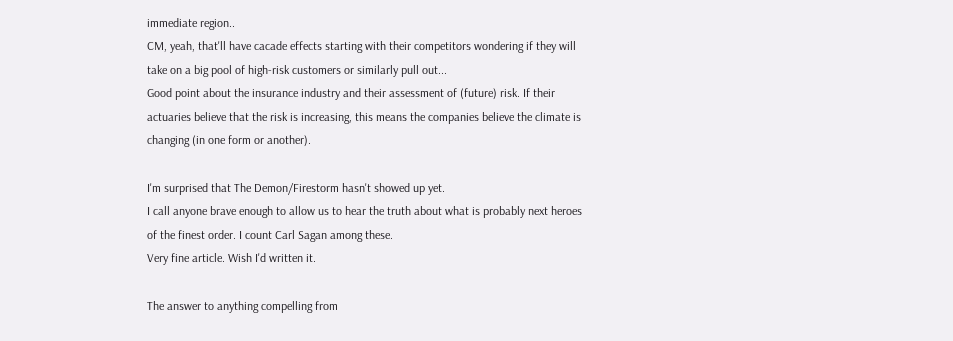immediate region..
CM, yeah, that'll have cacade effects starting with their competitors wondering if they will take on a big pool of high-risk customers or similarly pull out...
Good point about the insurance industry and their assessment of (future) risk. If their actuaries believe that the risk is increasing, this means the companies believe the climate is changing (in one form or another).

I'm surprised that The Demon/Firestorm hasn't showed up yet.
I call anyone brave enough to allow us to hear the truth about what is probably next heroes of the finest order. I count Carl Sagan among these.
Very fine article. Wish I'd written it.

The answer to anything compelling from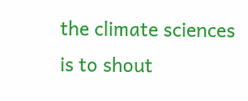the climate sciences is to shout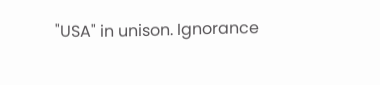"USA" in unison. Ignorance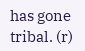has gone tribal. (r)